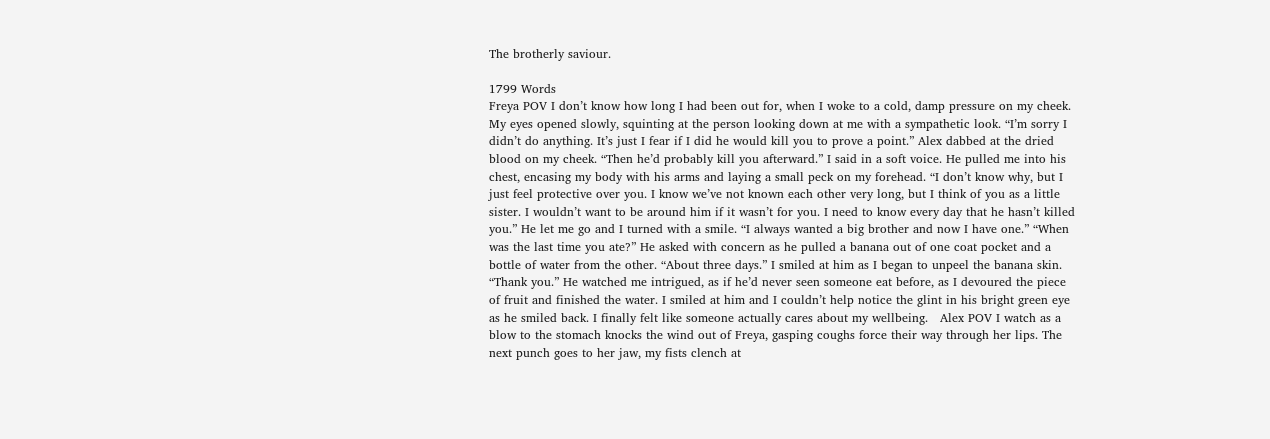The brotherly saviour.

1799 Words
Freya POV I don’t know how long I had been out for, when I woke to a cold, damp pressure on my cheek. My eyes opened slowly, squinting at the person looking down at me with a sympathetic look. “I’m sorry I didn’t do anything. It’s just I fear if I did he would kill you to prove a point.” Alex dabbed at the dried blood on my cheek. “Then he’d probably kill you afterward.” I said in a soft voice. He pulled me into his chest, encasing my body with his arms and laying a small peck on my forehead. “I don’t know why, but I just feel protective over you. I know we’ve not known each other very long, but I think of you as a little sister. I wouldn’t want to be around him if it wasn’t for you. I need to know every day that he hasn’t killed you.” He let me go and I turned with a smile. “I always wanted a big brother and now I have one.” “When was the last time you ate?” He asked with concern as he pulled a banana out of one coat pocket and a bottle of water from the other. “About three days.” I smiled at him as I began to unpeel the banana skin. “Thank you.” He watched me intrigued, as if he’d never seen someone eat before, as I devoured the piece of fruit and finished the water. I smiled at him and I couldn’t help notice the glint in his bright green eye as he smiled back. I finally felt like someone actually cares about my wellbeing.   Alex POV I watch as a blow to the stomach knocks the wind out of Freya, gasping coughs force their way through her lips. The next punch goes to her jaw, my fists clench at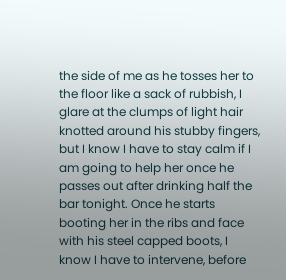the side of me as he tosses her to the floor like a sack of rubbish, I glare at the clumps of light hair knotted around his stubby fingers, but I know I have to stay calm if I am going to help her once he passes out after drinking half the bar tonight. Once he starts booting her in the ribs and face with his steel capped boots, I know I have to intervene, before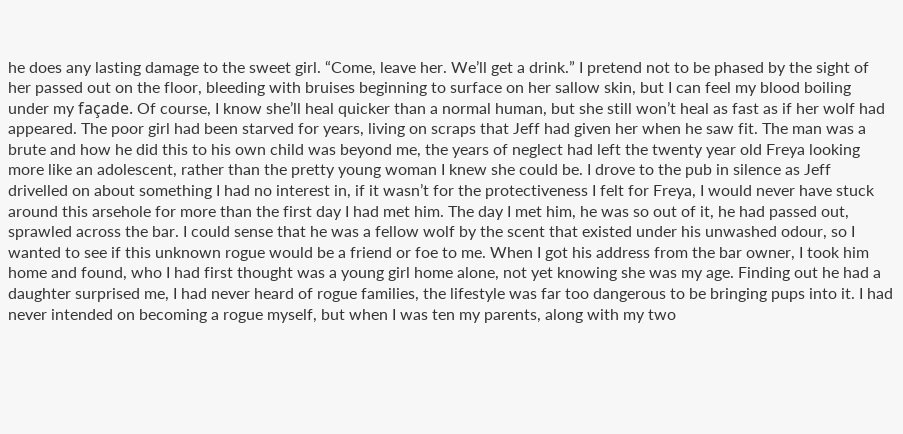he does any lasting damage to the sweet girl. “Come, leave her. We’ll get a drink.” I pretend not to be phased by the sight of her passed out on the floor, bleeding with bruises beginning to surface on her sallow skin, but I can feel my blood boiling under my façade. Of course, I know she’ll heal quicker than a normal human, but she still won’t heal as fast as if her wolf had appeared. The poor girl had been starved for years, living on scraps that Jeff had given her when he saw fit. The man was a brute and how he did this to his own child was beyond me, the years of neglect had left the twenty year old Freya looking more like an adolescent, rather than the pretty young woman I knew she could be. I drove to the pub in silence as Jeff drivelled on about something I had no interest in, if it wasn’t for the protectiveness I felt for Freya, I would never have stuck around this arsehole for more than the first day I had met him. The day I met him, he was so out of it, he had passed out, sprawled across the bar. I could sense that he was a fellow wolf by the scent that existed under his unwashed odour, so I wanted to see if this unknown rogue would be a friend or foe to me. When I got his address from the bar owner, I took him home and found, who I had first thought was a young girl home alone, not yet knowing she was my age. Finding out he had a daughter surprised me, I had never heard of rogue families, the lifestyle was far too dangerous to be bringing pups into it. I had never intended on becoming a rogue myself, but when I was ten my parents, along with my two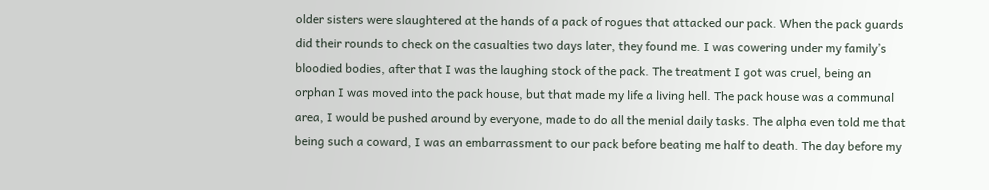older sisters were slaughtered at the hands of a pack of rogues that attacked our pack. When the pack guards did their rounds to check on the casualties two days later, they found me. I was cowering under my family’s bloodied bodies, after that I was the laughing stock of the pack. The treatment I got was cruel, being an orphan I was moved into the pack house, but that made my life a living hell. The pack house was a communal area, I would be pushed around by everyone, made to do all the menial daily tasks. The alpha even told me that being such a coward, I was an embarrassment to our pack before beating me half to death. The day before my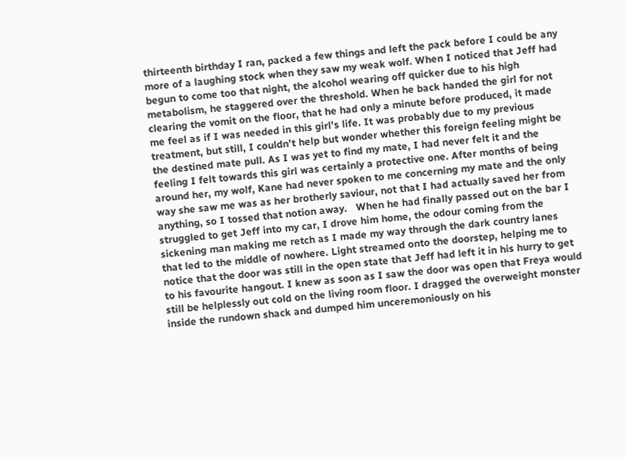thirteenth birthday I ran, packed a few things and left the pack before I could be any more of a laughing stock when they saw my weak wolf. When I noticed that Jeff had begun to come too that night, the alcohol wearing off quicker due to his high metabolism, he staggered over the threshold. When he back handed the girl for not clearing the vomit on the floor, that he had only a minute before produced, it made me feel as if I was needed in this girl’s life. It was probably due to my previous treatment, but still, I couldn’t help but wonder whether this foreign feeling might be the destined mate pull. As I was yet to find my mate, I had never felt it and the feeling I felt towards this girl was certainly a protective one. After months of being around her, my wolf, Kane had never spoken to me concerning my mate and the only way she saw me was as her brotherly saviour, not that I had actually saved her from anything, so I tossed that notion away.   When he had finally passed out on the bar I struggled to get Jeff into my car, I drove him home, the odour coming from the sickening man making me retch as I made my way through the dark country lanes that led to the middle of nowhere. Light streamed onto the doorstep, helping me to notice that the door was still in the open state that Jeff had left it in his hurry to get to his favourite hangout. I knew as soon as I saw the door was open that Freya would still be helplessly out cold on the living room floor. I dragged the overweight monster inside the rundown shack and dumped him unceremoniously on his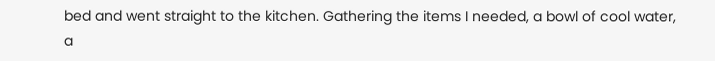bed and went straight to the kitchen. Gathering the items I needed, a bowl of cool water, a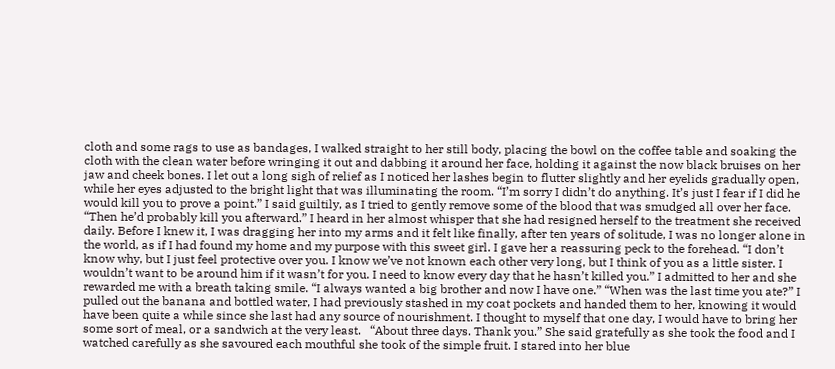cloth and some rags to use as bandages, I walked straight to her still body, placing the bowl on the coffee table and soaking the cloth with the clean water before wringing it out and dabbing it around her face, holding it against the now black bruises on her jaw and cheek bones. I let out a long sigh of relief as I noticed her lashes begin to flutter slightly and her eyelids gradually open, while her eyes adjusted to the bright light that was illuminating the room. “I’m sorry I didn’t do anything. It’s just I fear if I did he would kill you to prove a point.” I said guiltily, as I tried to gently remove some of the blood that was smudged all over her face. “Then he’d probably kill you afterward.” I heard in her almost whisper that she had resigned herself to the treatment she received daily. Before I knew it, I was dragging her into my arms and it felt like finally, after ten years of solitude, I was no longer alone in the world, as if I had found my home and my purpose with this sweet girl. I gave her a reassuring peck to the forehead. “I don’t know why, but I just feel protective over you. I know we’ve not known each other very long, but I think of you as a little sister. I wouldn’t want to be around him if it wasn’t for you. I need to know every day that he hasn’t killed you.” I admitted to her and she rewarded me with a breath taking smile. “I always wanted a big brother and now I have one.” “When was the last time you ate?” I pulled out the banana and bottled water, I had previously stashed in my coat pockets and handed them to her, knowing it would have been quite a while since she last had any source of nourishment. I thought to myself that one day, I would have to bring her some sort of meal, or a sandwich at the very least.   “About three days. Thank you.” She said gratefully as she took the food and I watched carefully as she savoured each mouthful she took of the simple fruit. I stared into her blue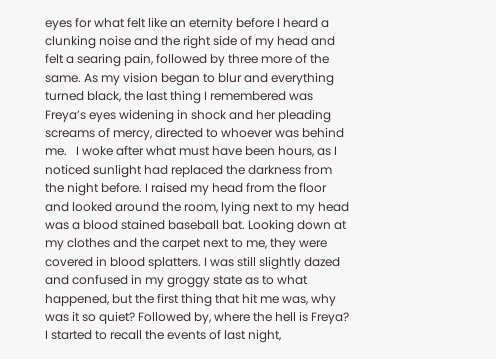eyes for what felt like an eternity before I heard a clunking noise and the right side of my head and felt a searing pain, followed by three more of the same. As my vision began to blur and everything turned black, the last thing I remembered was Freya’s eyes widening in shock and her pleading screams of mercy, directed to whoever was behind me.   I woke after what must have been hours, as I noticed sunlight had replaced the darkness from the night before. I raised my head from the floor and looked around the room, lying next to my head was a blood stained baseball bat. Looking down at my clothes and the carpet next to me, they were covered in blood splatters. I was still slightly dazed and confused in my groggy state as to what happened, but the first thing that hit me was, why was it so quiet? Followed by, where the hell is Freya? I started to recall the events of last night,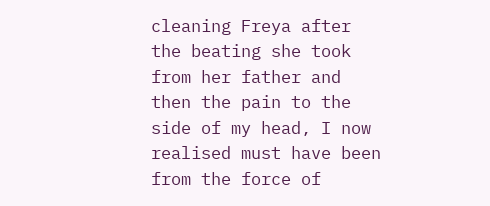cleaning Freya after the beating she took from her father and then the pain to the side of my head, I now realised must have been from the force of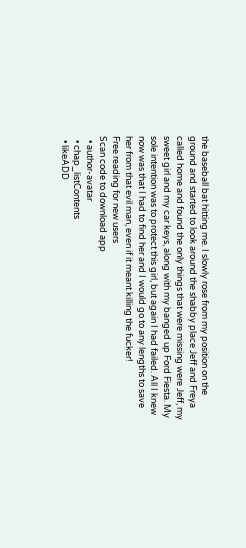the baseball bat hitting me. I slowly rose from my position on the ground and started to look around the shabby place Jeff and Freya called home and found the only things that were missing were Jeff, my sweet girl and my car keys, along with my banged up Ford Fiesta. My sole intention was to protect this girl, but again I had failed. All I knew now was that I had to find her and I would go to any lengths to save her from that evil man, even if it meant killing the fucker!
Free reading for new users
Scan code to download app
  • author-avatar
  • chap_listContents
  • likeADD